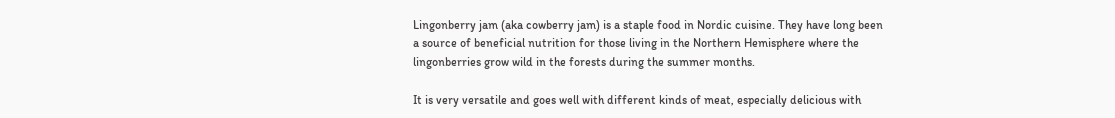Lingonberry jam (aka cowberry jam) is a staple food in Nordic cuisine. They have long been a source of beneficial nutrition for those living in the Northern Hemisphere where the lingonberries grow wild in the forests during the summer months.

It is very versatile and goes well with different kinds of meat, especially delicious with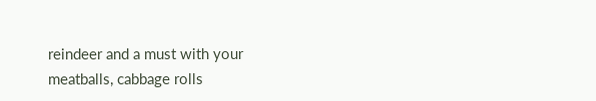reindeer and a must with your meatballs, cabbage rolls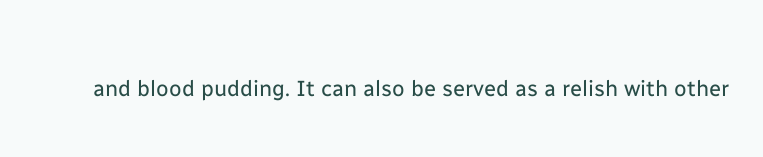and blood pudding. It can also be served as a relish with other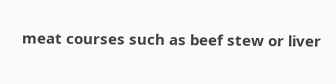meat courses such as beef stew or liver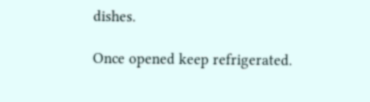dishes.

Once opened keep refrigerated.